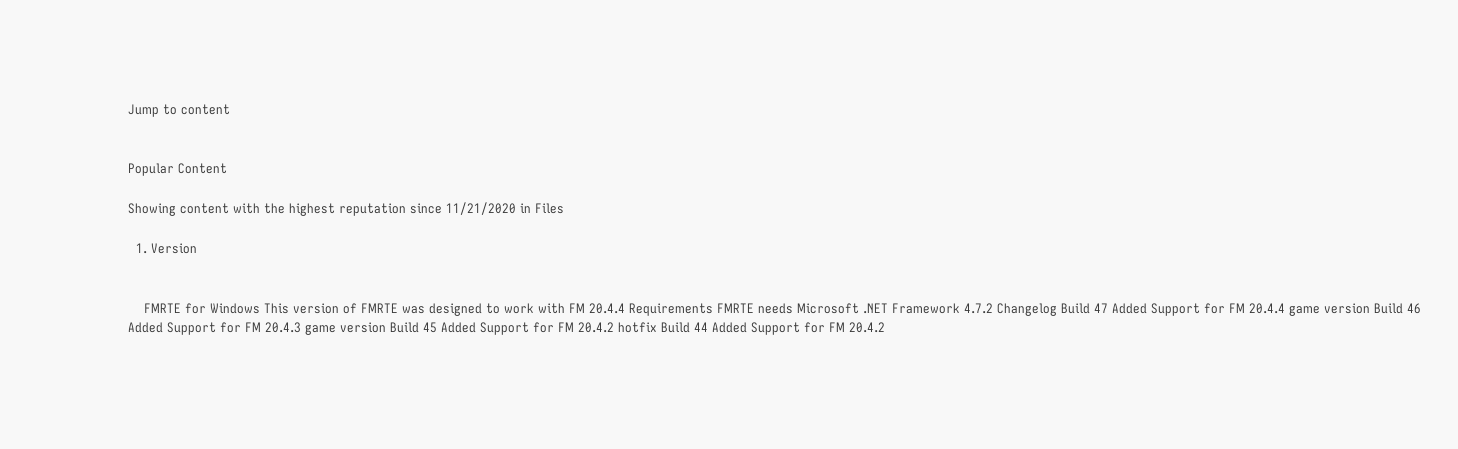Jump to content


Popular Content

Showing content with the highest reputation since 11/21/2020 in Files

  1. Version


    FMRTE for Windows This version of FMRTE was designed to work with FM 20.4.4 Requirements FMRTE needs Microsoft .NET Framework 4.7.2 Changelog Build 47 Added Support for FM 20.4.4 game version Build 46 Added Support for FM 20.4.3 game version Build 45 Added Support for FM 20.4.2 hotfix Build 44 Added Support for FM 20.4.2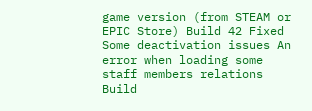game version (from STEAM or EPIC Store) Build 42 Fixed Some deactivation issues An error when loading some staff members relations Build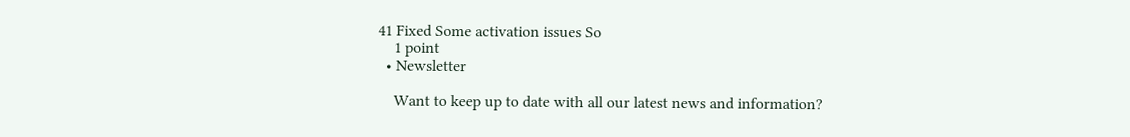41 Fixed Some activation issues So
    1 point
  • Newsletter

    Want to keep up to date with all our latest news and information?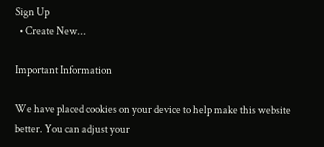Sign Up
  • Create New...

Important Information

We have placed cookies on your device to help make this website better. You can adjust your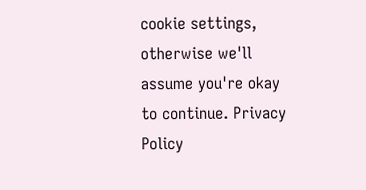cookie settings, otherwise we'll assume you're okay to continue. Privacy Policy